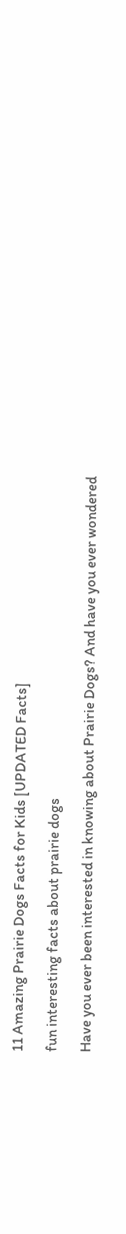11 Amazing Prairie Dogs Facts for Kids [UPDATED Facts]

fun interesting facts about prairie dogs

Have you ever been interested in knowing about Prairie Dogs? And have you ever wondered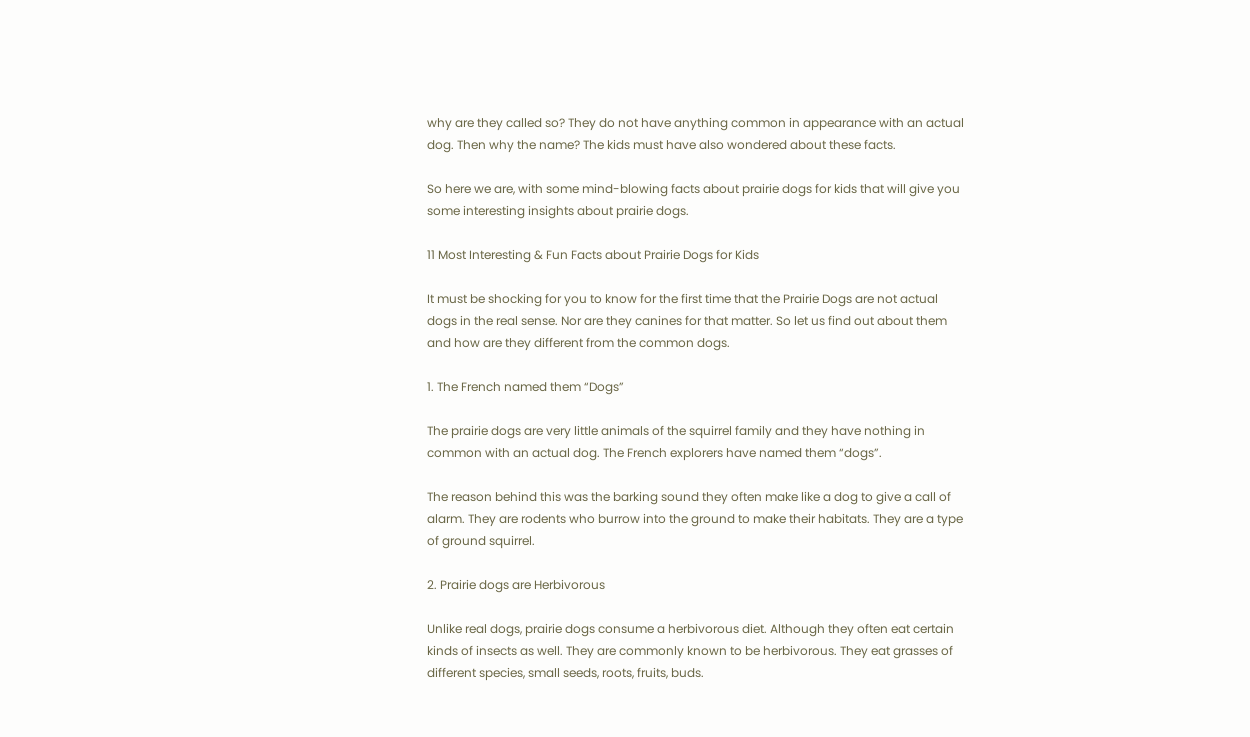why are they called so? They do not have anything common in appearance with an actual dog. Then why the name? The kids must have also wondered about these facts.

So here we are, with some mind-blowing facts about prairie dogs for kids that will give you some interesting insights about prairie dogs.

11 Most Interesting & Fun Facts about Prairie Dogs for Kids

It must be shocking for you to know for the first time that the Prairie Dogs are not actual dogs in the real sense. Nor are they canines for that matter. So let us find out about them and how are they different from the common dogs.

1. The French named them “Dogs”

The prairie dogs are very little animals of the squirrel family and they have nothing in common with an actual dog. The French explorers have named them “dogs”.

The reason behind this was the barking sound they often make like a dog to give a call of alarm. They are rodents who burrow into the ground to make their habitats. They are a type of ground squirrel.

2. Prairie dogs are Herbivorous

Unlike real dogs, prairie dogs consume a herbivorous diet. Although they often eat certain kinds of insects as well. They are commonly known to be herbivorous. They eat grasses of different species, small seeds, roots, fruits, buds.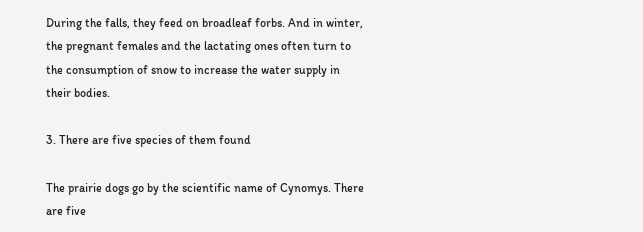During the falls, they feed on broadleaf forbs. And in winter, the pregnant females and the lactating ones often turn to the consumption of snow to increase the water supply in their bodies.

3. There are five species of them found

The prairie dogs go by the scientific name of Cynomys. There are five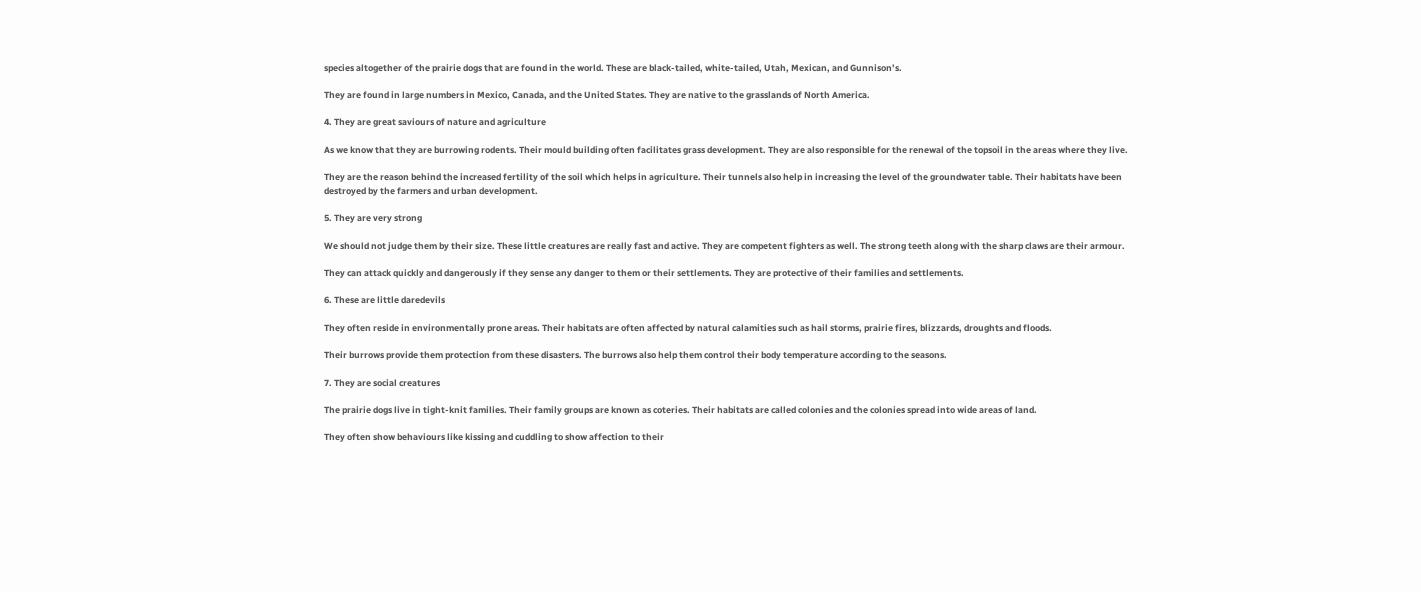species altogether of the prairie dogs that are found in the world. These are black-tailed, white-tailed, Utah, Mexican, and Gunnison’s.

They are found in large numbers in Mexico, Canada, and the United States. They are native to the grasslands of North America.

4. They are great saviours of nature and agriculture

As we know that they are burrowing rodents. Their mould building often facilitates grass development. They are also responsible for the renewal of the topsoil in the areas where they live.

They are the reason behind the increased fertility of the soil which helps in agriculture. Their tunnels also help in increasing the level of the groundwater table. Their habitats have been destroyed by the farmers and urban development.

5. They are very strong

We should not judge them by their size. These little creatures are really fast and active. They are competent fighters as well. The strong teeth along with the sharp claws are their armour.

They can attack quickly and dangerously if they sense any danger to them or their settlements. They are protective of their families and settlements.

6. These are little daredevils

They often reside in environmentally prone areas. Their habitats are often affected by natural calamities such as hail storms, prairie fires, blizzards, droughts and floods.

Their burrows provide them protection from these disasters. The burrows also help them control their body temperature according to the seasons.

7. They are social creatures

The prairie dogs live in tight-knit families. Their family groups are known as coteries. Their habitats are called colonies and the colonies spread into wide areas of land.

They often show behaviours like kissing and cuddling to show affection to their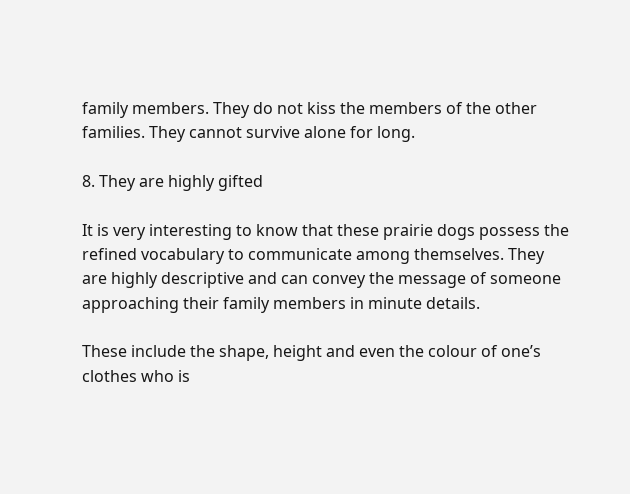family members. They do not kiss the members of the other families. They cannot survive alone for long.

8. They are highly gifted

It is very interesting to know that these prairie dogs possess the refined vocabulary to communicate among themselves. They are highly descriptive and can convey the message of someone approaching their family members in minute details.

These include the shape, height and even the colour of one’s clothes who is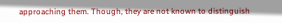approaching them. Though, they are not known to distinguish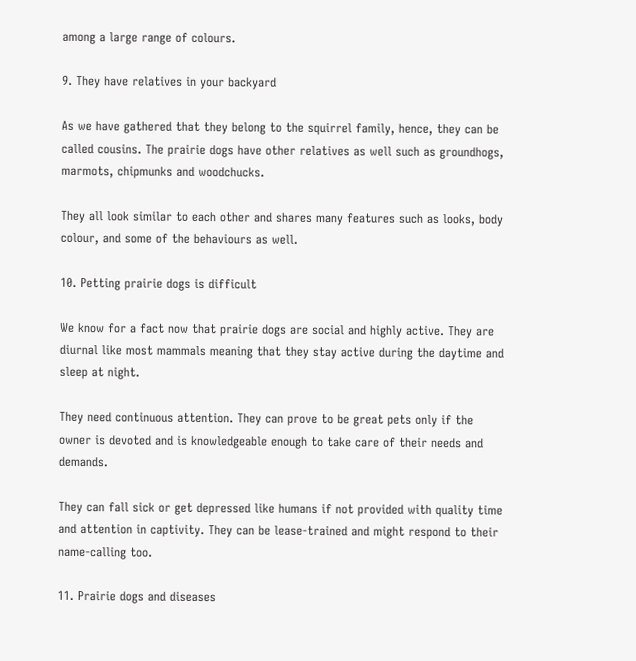among a large range of colours.

9. They have relatives in your backyard

As we have gathered that they belong to the squirrel family, hence, they can be called cousins. The prairie dogs have other relatives as well such as groundhogs, marmots, chipmunks and woodchucks.

They all look similar to each other and shares many features such as looks, body colour, and some of the behaviours as well.

10. Petting prairie dogs is difficult

We know for a fact now that prairie dogs are social and highly active. They are diurnal like most mammals meaning that they stay active during the daytime and sleep at night.

They need continuous attention. They can prove to be great pets only if the owner is devoted and is knowledgeable enough to take care of their needs and demands.

They can fall sick or get depressed like humans if not provided with quality time and attention in captivity. They can be lease-trained and might respond to their name-calling too.

11. Prairie dogs and diseases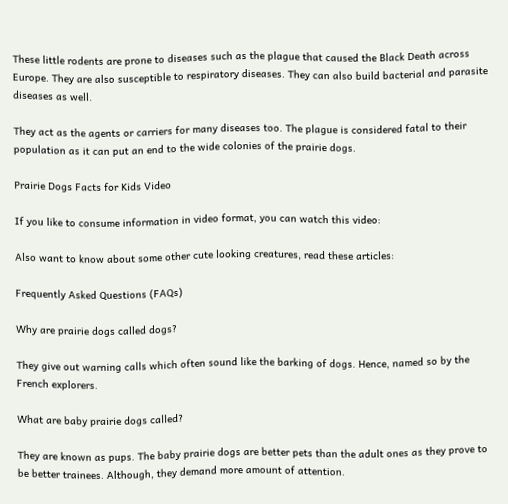These little rodents are prone to diseases such as the plague that caused the Black Death across Europe. They are also susceptible to respiratory diseases. They can also build bacterial and parasite diseases as well.

They act as the agents or carriers for many diseases too. The plague is considered fatal to their population as it can put an end to the wide colonies of the prairie dogs.

Prairie Dogs Facts for Kids Video

If you like to consume information in video format, you can watch this video:

Also want to know about some other cute looking creatures, read these articles:

Frequently Asked Questions (FAQs)

Why are prairie dogs called dogs?

They give out warning calls which often sound like the barking of dogs. Hence, named so by the French explorers.

What are baby prairie dogs called?

They are known as pups. The baby prairie dogs are better pets than the adult ones as they prove to be better trainees. Although, they demand more amount of attention.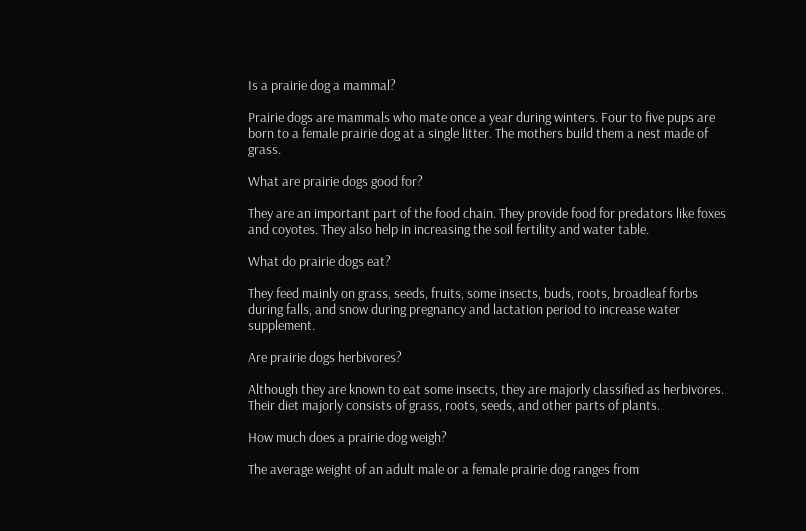Is a prairie dog a mammal?

Prairie dogs are mammals who mate once a year during winters. Four to five pups are born to a female prairie dog at a single litter. The mothers build them a nest made of grass.

What are prairie dogs good for?

They are an important part of the food chain. They provide food for predators like foxes and coyotes. They also help in increasing the soil fertility and water table.

What do prairie dogs eat?

They feed mainly on grass, seeds, fruits, some insects, buds, roots, broadleaf forbs during falls, and snow during pregnancy and lactation period to increase water supplement.

Are prairie dogs herbivores?

Although they are known to eat some insects, they are majorly classified as herbivores. Their diet majorly consists of grass, roots, seeds, and other parts of plants.

How much does a prairie dog weigh?

The average weight of an adult male or a female prairie dog ranges from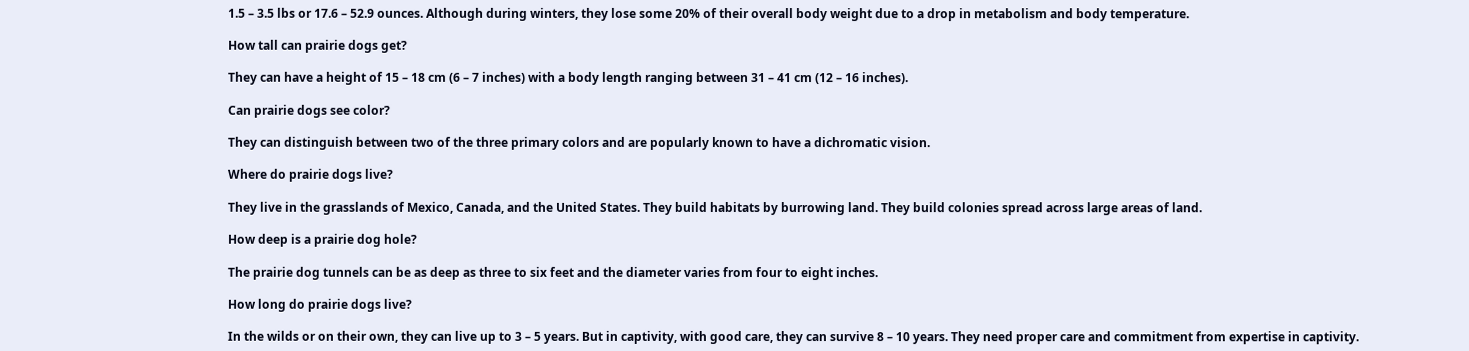1.5 – 3.5 lbs or 17.6 – 52.9 ounces. Although during winters, they lose some 20% of their overall body weight due to a drop in metabolism and body temperature.

How tall can prairie dogs get?

They can have a height of 15 – 18 cm (6 – 7 inches) with a body length ranging between 31 – 41 cm (12 – 16 inches).

Can prairie dogs see color?

They can distinguish between two of the three primary colors and are popularly known to have a dichromatic vision.

Where do prairie dogs live?

They live in the grasslands of Mexico, Canada, and the United States. They build habitats by burrowing land. They build colonies spread across large areas of land.

How deep is a prairie dog hole?

The prairie dog tunnels can be as deep as three to six feet and the diameter varies from four to eight inches.

How long do prairie dogs live?

In the wilds or on their own, they can live up to 3 – 5 years. But in captivity, with good care, they can survive 8 – 10 years. They need proper care and commitment from expertise in captivity.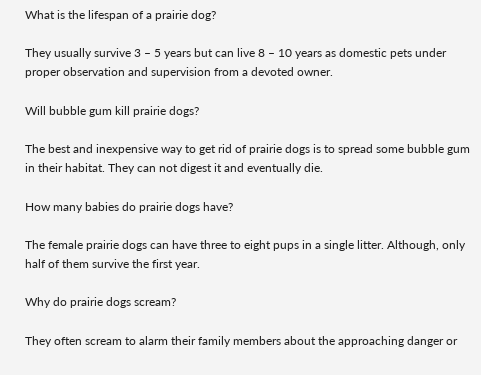What is the lifespan of a prairie dog?

They usually survive 3 – 5 years but can live 8 – 10 years as domestic pets under proper observation and supervision from a devoted owner.

Will bubble gum kill prairie dogs?

The best and inexpensive way to get rid of prairie dogs is to spread some bubble gum in their habitat. They can not digest it and eventually die.

How many babies do prairie dogs have?

The female prairie dogs can have three to eight pups in a single litter. Although, only half of them survive the first year.

Why do prairie dogs scream?

They often scream to alarm their family members about the approaching danger or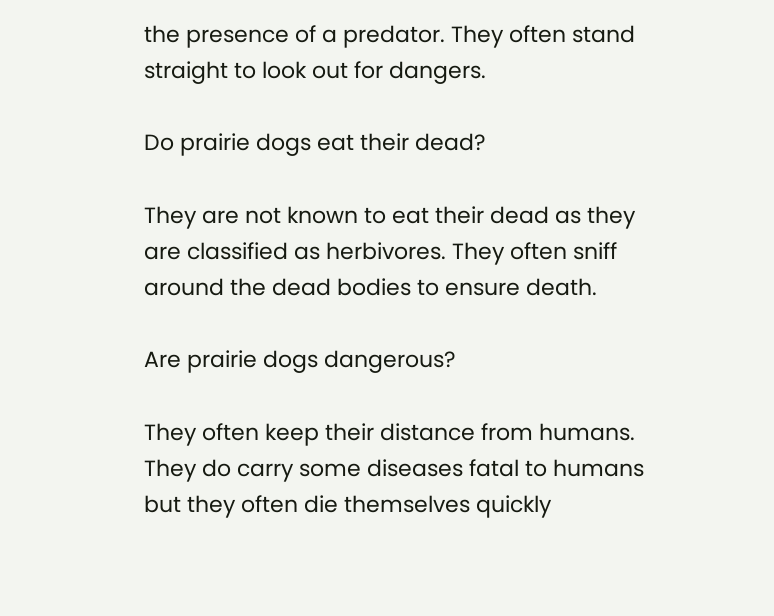the presence of a predator. They often stand straight to look out for dangers.

Do prairie dogs eat their dead?

They are not known to eat their dead as they are classified as herbivores. They often sniff around the dead bodies to ensure death.

Are prairie dogs dangerous?

They often keep their distance from humans. They do carry some diseases fatal to humans but they often die themselves quickly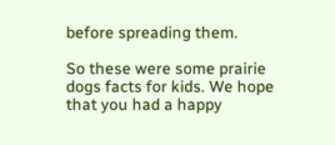before spreading them.

So these were some prairie dogs facts for kids. We hope that you had a happy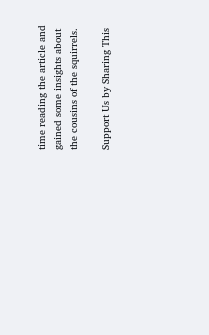time reading the article and gained some insights about the cousins of the squirrels.

Support Us by Sharing This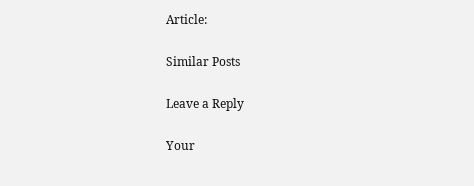Article:

Similar Posts

Leave a Reply

Your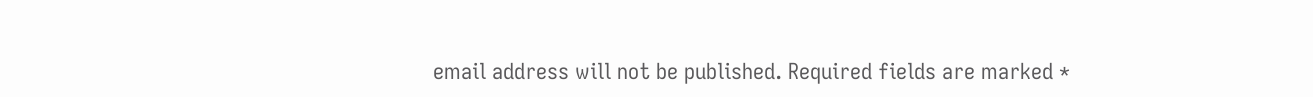email address will not be published. Required fields are marked *